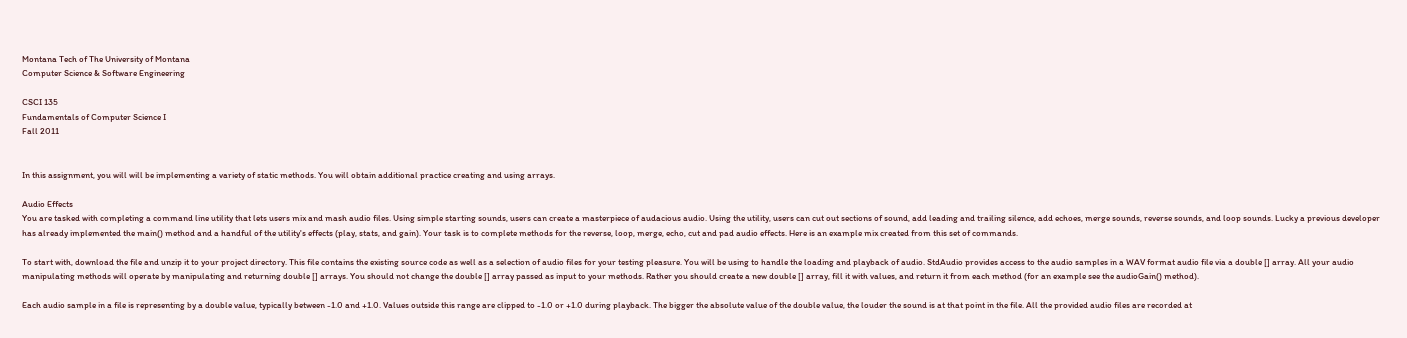Montana Tech of The University of Montana
Computer Science & Software Engineering

CSCI 135
Fundamentals of Computer Science I
Fall 2011


In this assignment, you will will be implementing a variety of static methods. You will obtain additional practice creating and using arrays.

Audio Effects
You are tasked with completing a command line utility that lets users mix and mash audio files. Using simple starting sounds, users can create a masterpiece of audacious audio. Using the utility, users can cut out sections of sound, add leading and trailing silence, add echoes, merge sounds, reverse sounds, and loop sounds. Lucky a previous developer has already implemented the main() method and a handful of the utility's effects (play, stats, and gain). Your task is to complete methods for the reverse, loop, merge, echo, cut and pad audio effects. Here is an example mix created from this set of commands.

To start with, download the file and unzip it to your project directory. This file contains the existing source code as well as a selection of audio files for your testing pleasure. You will be using to handle the loading and playback of audio. StdAudio provides access to the audio samples in a WAV format audio file via a double [] array. All your audio manipulating methods will operate by manipulating and returning double [] arrays. You should not change the double [] array passed as input to your methods. Rather you should create a new double [] array, fill it with values, and return it from each method (for an example see the audioGain() method).

Each audio sample in a file is representing by a double value, typically between -1.0 and +1.0. Values outside this range are clipped to -1.0 or +1.0 during playback. The bigger the absolute value of the double value, the louder the sound is at that point in the file. All the provided audio files are recorded at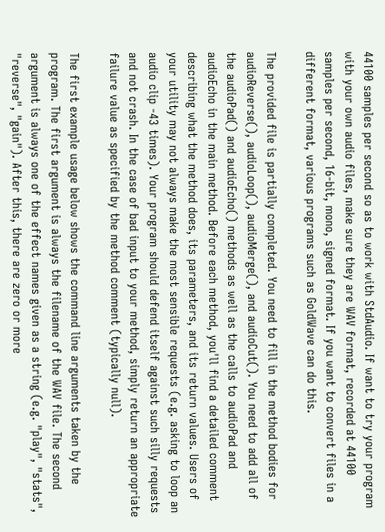44100 samples per second so as to work with StdAudio. If want to try your program with your own audio files, make sure they are WAV format, recorded at 44100 samples per second, 16-bit, mono, signed format. If you want to convert files in a different format, various programs such as GoldWave can do this.

The provided file is partially completed. You need to fill in the method bodies for audioReverse(), audioLoop(), audioMerge(), and audioCut(). You need to add all of the audioPad() and audioEcho() methods as well as the calls to audioPad and audioEcho in the main method. Before each method, you'll find a detailed comment describing what the method does, its parameters, and its return values. Users of your utility may not always make the most sensible requests (e.g. asking to loop an audio clip -43 times). Your program should defend itself against such silly requests and not crash. In the case of bad input to your method, simply return an appropriate failure value as specified by the method comment (typically null).

The first example usage below shows the command line arguments taken by the program. The first argument is always the filename of the WAV file. The second argument is always one of the effect names given as a string (e.g. "play", "stats", "reverse", "gain"). After this, there are zero or more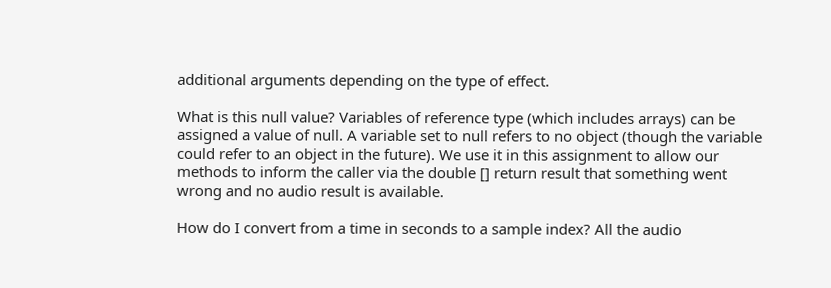additional arguments depending on the type of effect.

What is this null value? Variables of reference type (which includes arrays) can be assigned a value of null. A variable set to null refers to no object (though the variable could refer to an object in the future). We use it in this assignment to allow our methods to inform the caller via the double [] return result that something went wrong and no audio result is available.

How do I convert from a time in seconds to a sample index? All the audio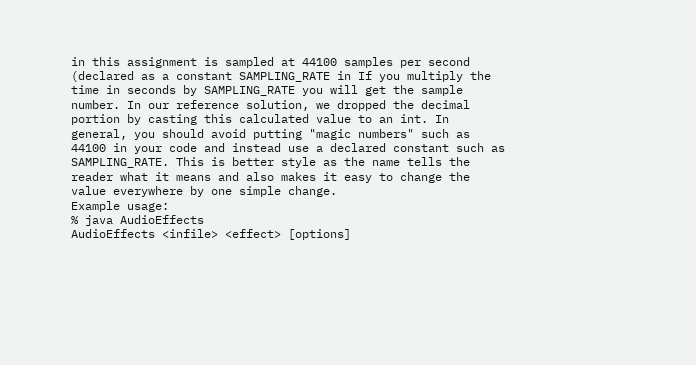in this assignment is sampled at 44100 samples per second (declared as a constant SAMPLING_RATE in If you multiply the time in seconds by SAMPLING_RATE you will get the sample number. In our reference solution, we dropped the decimal portion by casting this calculated value to an int. In general, you should avoid putting "magic numbers" such as 44100 in your code and instead use a declared constant such as SAMPLING_RATE. This is better style as the name tells the reader what it means and also makes it easy to change the value everywhere by one simple change.
Example usage:
% java AudioEffects
AudioEffects <infile> <effect> [options]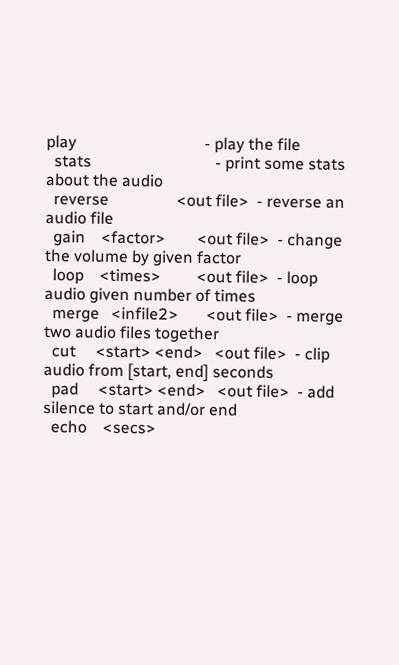play                                - play the file
  stats                               - print some stats about the audio
  reverse                 <out file>  - reverse an audio file
  gain    <factor>        <out file>  - change the volume by given factor
  loop    <times>         <out file>  - loop audio given number of times
  merge   <infile2>       <out file>  - merge two audio files together
  cut     <start> <end>   <out file>  - clip audio from [start, end] seconds
  pad     <start> <end>   <out file>  - add silence to start and/or end
  echo    <secs>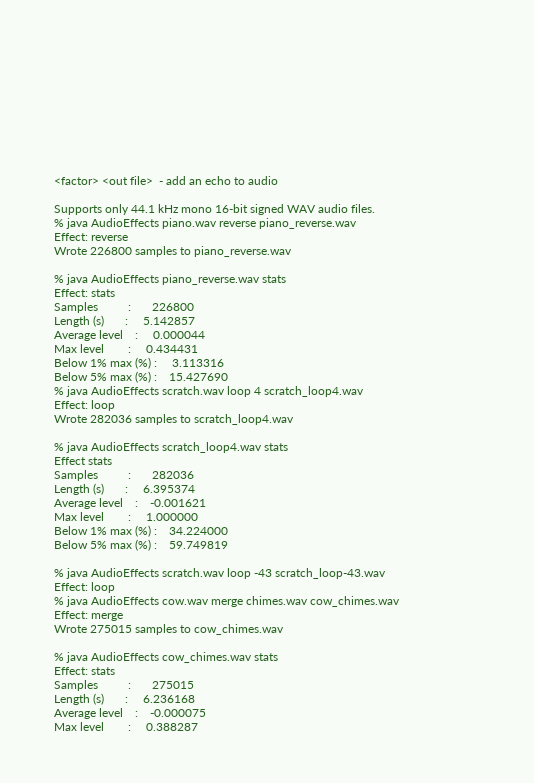<factor> <out file>  - add an echo to audio

Supports only 44.1 kHz mono 16-bit signed WAV audio files.
% java AudioEffects piano.wav reverse piano_reverse.wav
Effect: reverse
Wrote 226800 samples to piano_reverse.wav

% java AudioEffects piano_reverse.wav stats
Effect: stats
Samples          :       226800
Length (s)       :     5.142857
Average level    :     0.000044
Max level        :     0.434431
Below 1% max (%) :     3.113316
Below 5% max (%) :    15.427690
% java AudioEffects scratch.wav loop 4 scratch_loop4.wav
Effect: loop
Wrote 282036 samples to scratch_loop4.wav

% java AudioEffects scratch_loop4.wav stats
Effect stats
Samples          :       282036
Length (s)       :     6.395374
Average level    :    -0.001621
Max level        :     1.000000
Below 1% max (%) :    34.224000
Below 5% max (%) :    59.749819

% java AudioEffects scratch.wav loop -43 scratch_loop-43.wav
Effect: loop
% java AudioEffects cow.wav merge chimes.wav cow_chimes.wav
Effect: merge
Wrote 275015 samples to cow_chimes.wav

% java AudioEffects cow_chimes.wav stats
Effect: stats
Samples          :       275015
Length (s)       :     6.236168
Average level    :    -0.000075
Max level        :     0.388287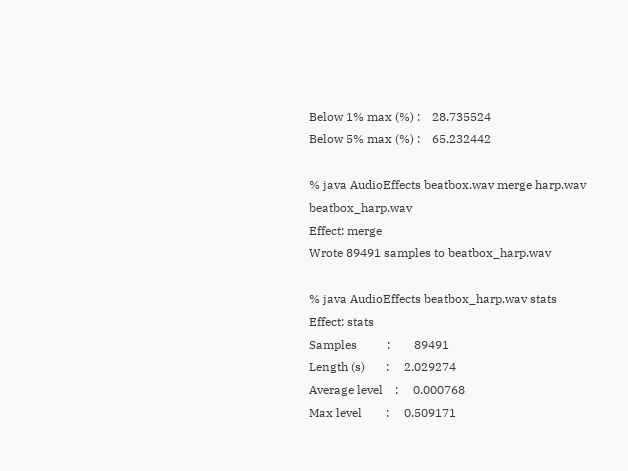Below 1% max (%) :    28.735524
Below 5% max (%) :    65.232442

% java AudioEffects beatbox.wav merge harp.wav beatbox_harp.wav
Effect: merge
Wrote 89491 samples to beatbox_harp.wav

% java AudioEffects beatbox_harp.wav stats
Effect: stats
Samples          :        89491
Length (s)       :     2.029274
Average level    :     0.000768
Max level        :     0.509171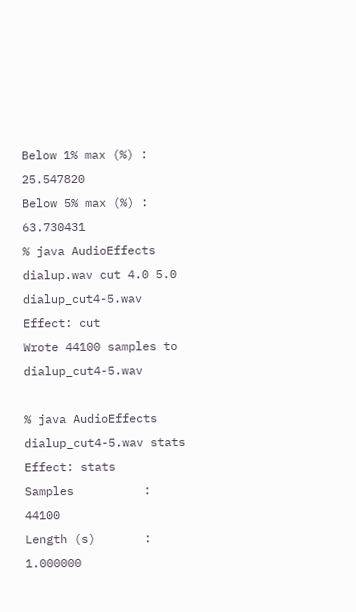Below 1% max (%) :    25.547820
Below 5% max (%) :    63.730431
% java AudioEffects dialup.wav cut 4.0 5.0 dialup_cut4-5.wav
Effect: cut
Wrote 44100 samples to dialup_cut4-5.wav

% java AudioEffects dialup_cut4-5.wav stats
Effect: stats
Samples          :        44100
Length (s)       :     1.000000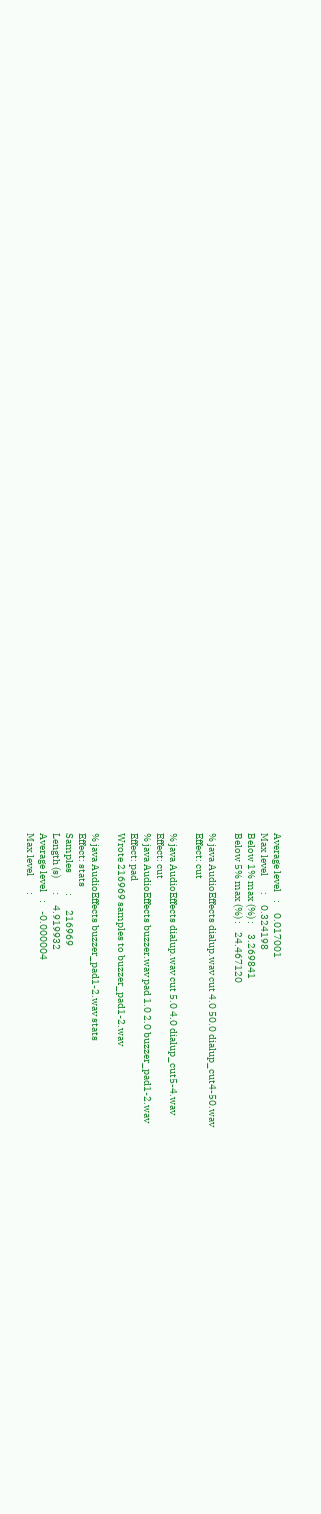Average level    :     0.017001
Max level        :     0.324198
Below 1% max (%) :     3.269841
Below 5% max (%) :    24.467120

% java AudioEffects dialup.wav cut 4.0 50.0 dialup_cut4-50.wav
Effect: cut

% java AudioEffects dialup.wav cut 5.0 4.0 dialup_cut5-4.wav
Effect: cut
% java AudioEffects buzzer.wav pad 1.0 2.0 buzzer_pad1-2.wav
Effect: pad
Wrote 216969 samples to buzzer_pad1-2.wav

% java AudioEffects buzzer_pad1-2.wav stats
Effect: stats
Samples          :       216969
Length (s)       :     4.919932
Average level    :    -0.000004
Max level        :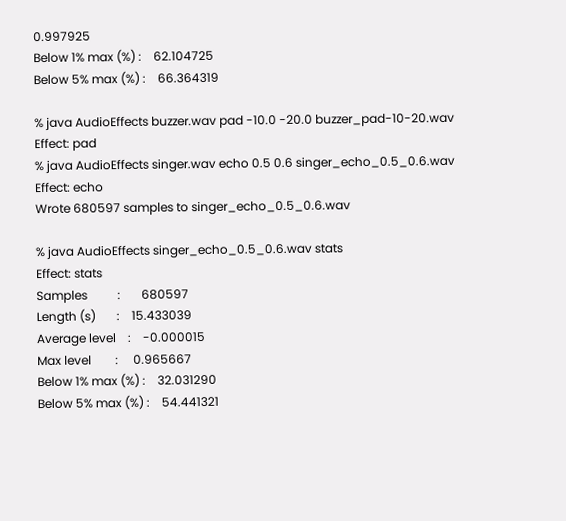0.997925
Below 1% max (%) :    62.104725
Below 5% max (%) :    66.364319

% java AudioEffects buzzer.wav pad -10.0 -20.0 buzzer_pad-10-20.wav
Effect: pad
% java AudioEffects singer.wav echo 0.5 0.6 singer_echo_0.5_0.6.wav
Effect: echo
Wrote 680597 samples to singer_echo_0.5_0.6.wav

% java AudioEffects singer_echo_0.5_0.6.wav stats
Effect: stats
Samples          :       680597
Length (s)       :    15.433039
Average level    :    -0.000015
Max level        :     0.965667
Below 1% max (%) :    32.031290
Below 5% max (%) :    54.441321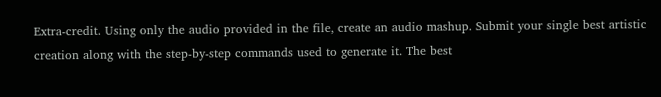Extra-credit. Using only the audio provided in the file, create an audio mashup. Submit your single best artistic creation along with the step-by-step commands used to generate it. The best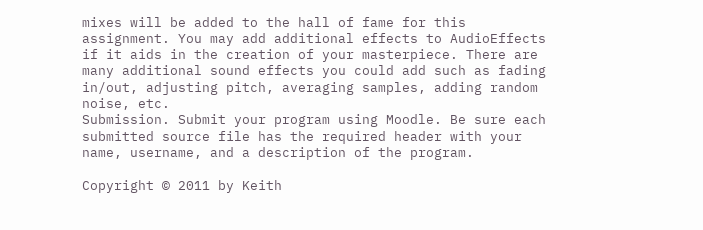mixes will be added to the hall of fame for this assignment. You may add additional effects to AudioEffects if it aids in the creation of your masterpiece. There are many additional sound effects you could add such as fading in/out, adjusting pitch, averaging samples, adding random noise, etc.
Submission. Submit your program using Moodle. Be sure each submitted source file has the required header with your name, username, and a description of the program.

Copyright © 2011 by Keith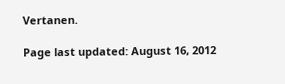Vertanen.

Page last updated: August 16, 2012